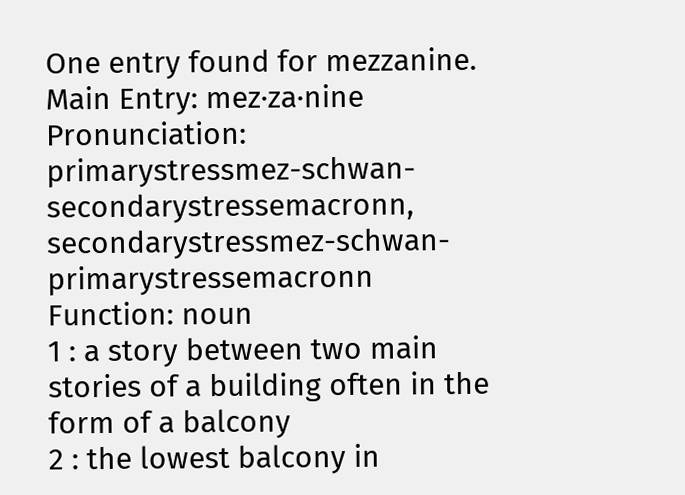One entry found for mezzanine.
Main Entry: mez·za·nine
Pronunciation: primarystressmez-schwan-secondarystressemacronn, secondarystressmez-schwan-primarystressemacronn
Function: noun
1 : a story between two main stories of a building often in the form of a balcony
2 : the lowest balcony in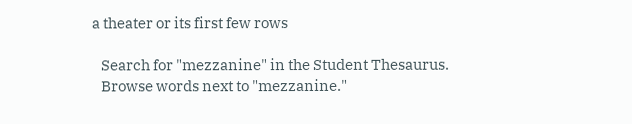a theater or its first few rows

   Search for "mezzanine" in the Student Thesaurus.
   Browse words next to "mezzanine."